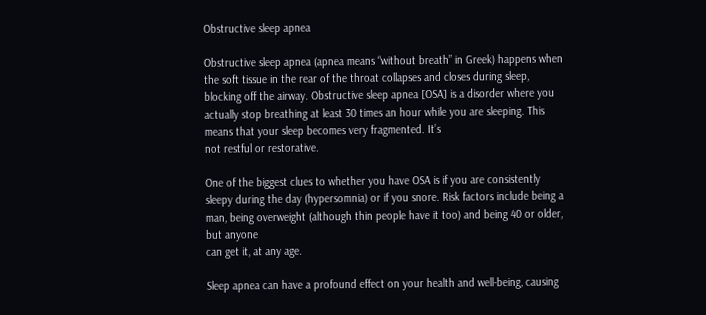Obstructive sleep apnea

Obstructive sleep apnea (apnea means “without breath” in Greek) happens when the soft tissue in the rear of the throat collapses and closes during sleep, blocking off the airway. Obstructive sleep apnea [OSA] is a disorder where you actually stop breathing at least 30 times an hour while you are sleeping. This means that your sleep becomes very fragmented. It’s
not restful or restorative.

One of the biggest clues to whether you have OSA is if you are consistently sleepy during the day (hypersomnia) or if you snore. Risk factors include being a man, being overweight (although thin people have it too) and being 40 or older, but anyone
can get it, at any age.

Sleep apnea can have a profound effect on your health and well-being, causing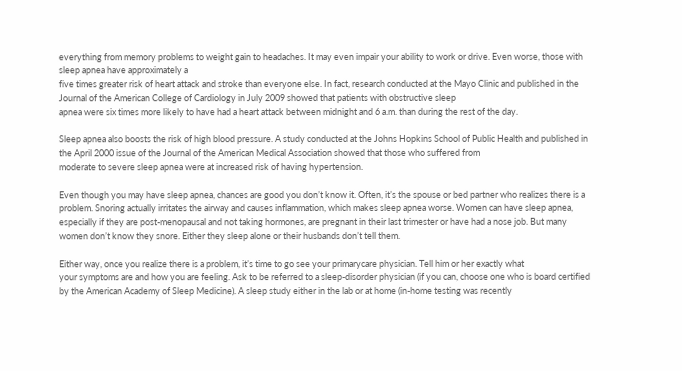everything from memory problems to weight gain to headaches. It may even impair your ability to work or drive. Even worse, those with sleep apnea have approximately a
five times greater risk of heart attack and stroke than everyone else. In fact, research conducted at the Mayo Clinic and published in the Journal of the American College of Cardiology in July 2009 showed that patients with obstructive sleep
apnea were six times more likely to have had a heart attack between midnight and 6 a.m. than during the rest of the day.

Sleep apnea also boosts the risk of high blood pressure. A study conducted at the Johns Hopkins School of Public Health and published in the April 2000 issue of the Journal of the American Medical Association showed that those who suffered from
moderate to severe sleep apnea were at increased risk of having hypertension.

Even though you may have sleep apnea, chances are good you don’t know it. Often, it’s the spouse or bed partner who realizes there is a problem. Snoring actually irritates the airway and causes inflammation, which makes sleep apnea worse. Women can have sleep apnea, especially if they are post-menopausal and not taking hormones, are pregnant in their last trimester or have had a nose job. But many women don’t know they snore. Either they sleep alone or their husbands don’t tell them.

Either way, once you realize there is a problem, it’s time to go see your primarycare physician. Tell him or her exactly what
your symptoms are and how you are feeling. Ask to be referred to a sleep-disorder physician (if you can, choose one who is board certified by the American Academy of Sleep Medicine). A sleep study either in the lab or at home (in-home testing was recently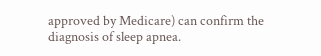approved by Medicare) can confirm the diagnosis of sleep apnea.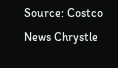Source: Costco News Chrystle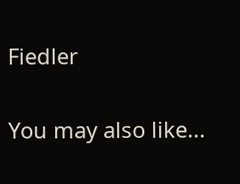Fiedler

You may also like...